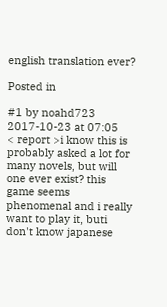english translation ever?

Posted in

#1 by noahd723
2017-10-23 at 07:05
< report >i know this is probably asked a lot for many novels, but will one ever exist? this game seems phenomenal and i really want to play it, buti don't know japanese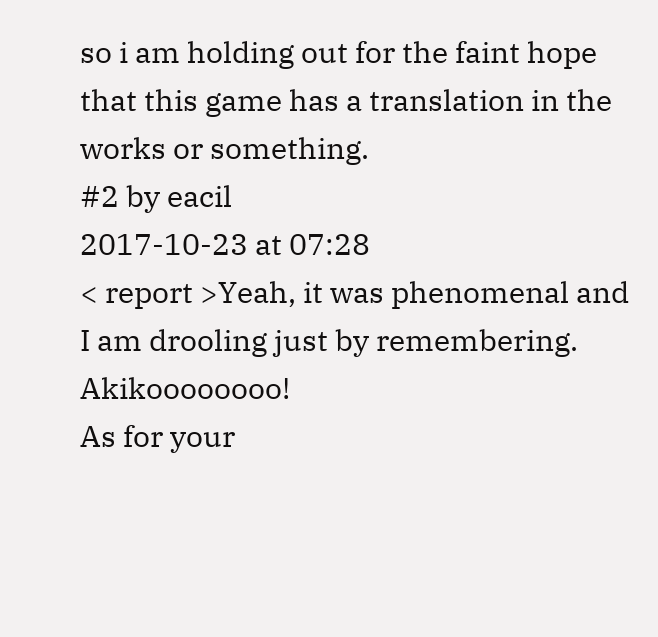so i am holding out for the faint hope that this game has a translation in the works or something.
#2 by eacil
2017-10-23 at 07:28
< report >Yeah, it was phenomenal and I am drooling just by remembering. Akikoooooooo!
As for your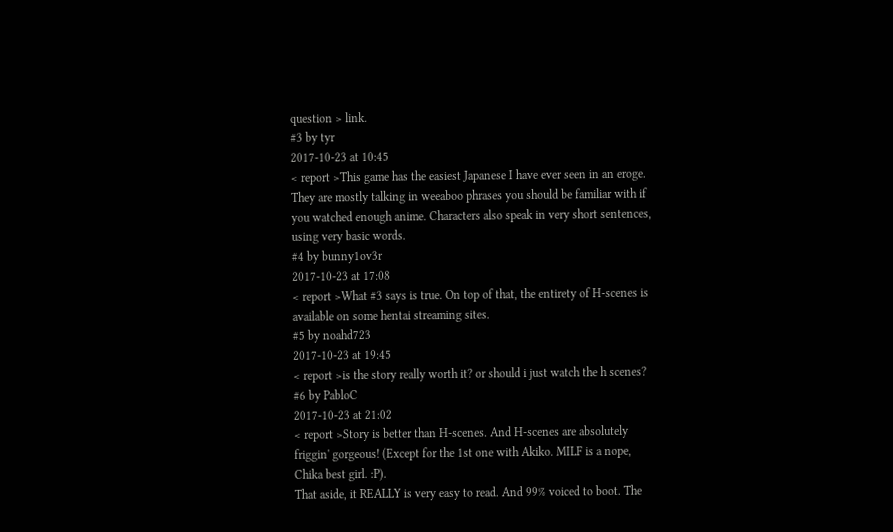question > link.
#3 by tyr
2017-10-23 at 10:45
< report >This game has the easiest Japanese I have ever seen in an eroge. They are mostly talking in weeaboo phrases you should be familiar with if you watched enough anime. Characters also speak in very short sentences, using very basic words.
#4 by bunny1ov3r
2017-10-23 at 17:08
< report >What #3 says is true. On top of that, the entirety of H-scenes is available on some hentai streaming sites.
#5 by noahd723
2017-10-23 at 19:45
< report >is the story really worth it? or should i just watch the h scenes?
#6 by PabloC
2017-10-23 at 21:02
< report >Story is better than H-scenes. And H-scenes are absolutely friggin' gorgeous! (Except for the 1st one with Akiko. MILF is a nope, Chika best girl. :P).
That aside, it REALLY is very easy to read. And 99% voiced to boot. The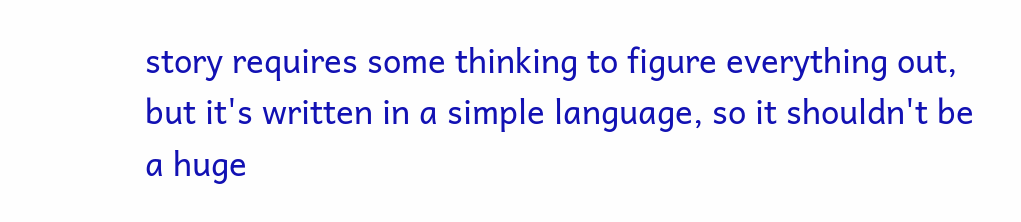story requires some thinking to figure everything out, but it's written in a simple language, so it shouldn't be a huge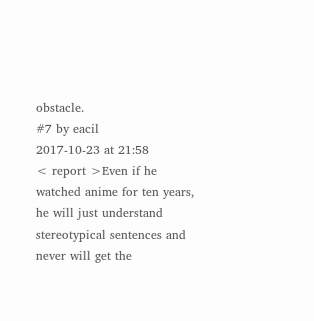obstacle.
#7 by eacil
2017-10-23 at 21:58
< report >Even if he watched anime for ten years, he will just understand stereotypical sentences and never will get the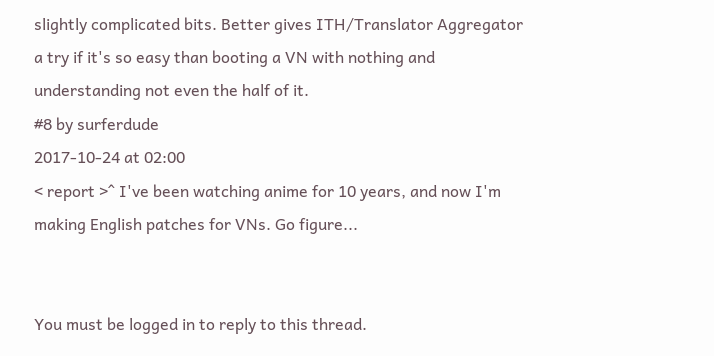slightly complicated bits. Better gives ITH/Translator Aggregator a try if it's so easy than booting a VN with nothing and understanding not even the half of it.
#8 by surferdude
2017-10-24 at 02:00
< report >^ I've been watching anime for 10 years, and now I'm making English patches for VNs. Go figure...


You must be logged in to reply to this thread.